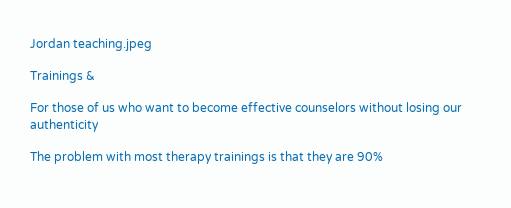Jordan teaching.jpeg

Trainings &

For those of us who want to become effective counselors without losing our authenticity

The problem with most therapy trainings is that they are 90%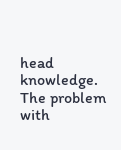head knowledge. The problem with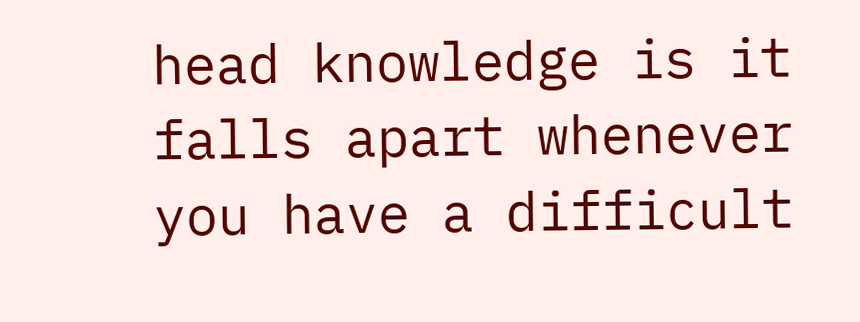head knowledge is it falls apart whenever you have a difficult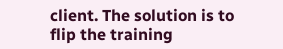client. The solution is to flip the training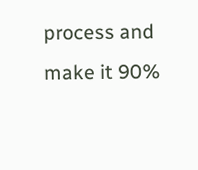process and make it 90%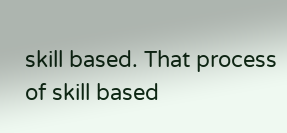skill based. That process of skill based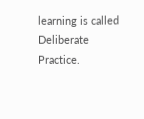learning is called Deliberate Practice.